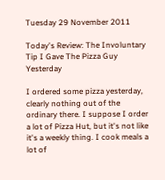Tuesday 29 November 2011

Today's Review: The Involuntary Tip I Gave The Pizza Guy Yesterday

I ordered some pizza yesterday, clearly nothing out of the ordinary there. I suppose I order a lot of Pizza Hut, but it's not like it's a weekly thing. I cook meals a lot of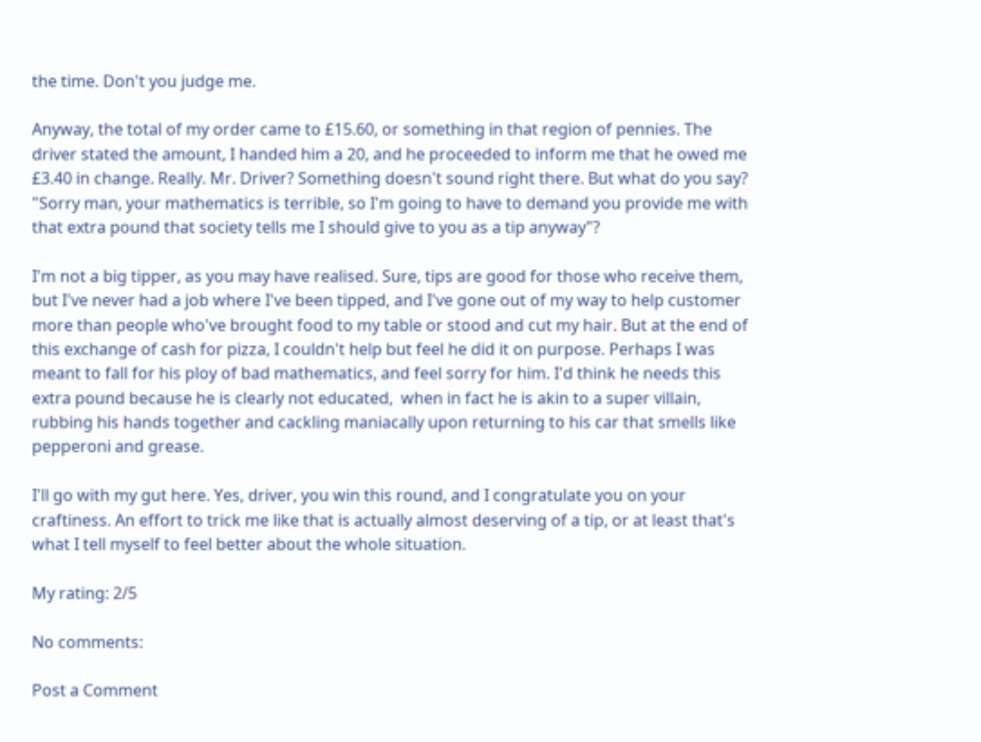the time. Don't you judge me.

Anyway, the total of my order came to £15.60, or something in that region of pennies. The driver stated the amount, I handed him a 20, and he proceeded to inform me that he owed me £3.40 in change. Really. Mr. Driver? Something doesn't sound right there. But what do you say? "Sorry man, your mathematics is terrible, so I'm going to have to demand you provide me with that extra pound that society tells me I should give to you as a tip anyway"?

I'm not a big tipper, as you may have realised. Sure, tips are good for those who receive them, but I've never had a job where I've been tipped, and I've gone out of my way to help customer more than people who've brought food to my table or stood and cut my hair. But at the end of this exchange of cash for pizza, I couldn't help but feel he did it on purpose. Perhaps I was meant to fall for his ploy of bad mathematics, and feel sorry for him. I'd think he needs this extra pound because he is clearly not educated,  when in fact he is akin to a super villain, rubbing his hands together and cackling maniacally upon returning to his car that smells like pepperoni and grease.

I'll go with my gut here. Yes, driver, you win this round, and I congratulate you on your craftiness. An effort to trick me like that is actually almost deserving of a tip, or at least that's what I tell myself to feel better about the whole situation.

My rating: 2/5

No comments:

Post a Comment